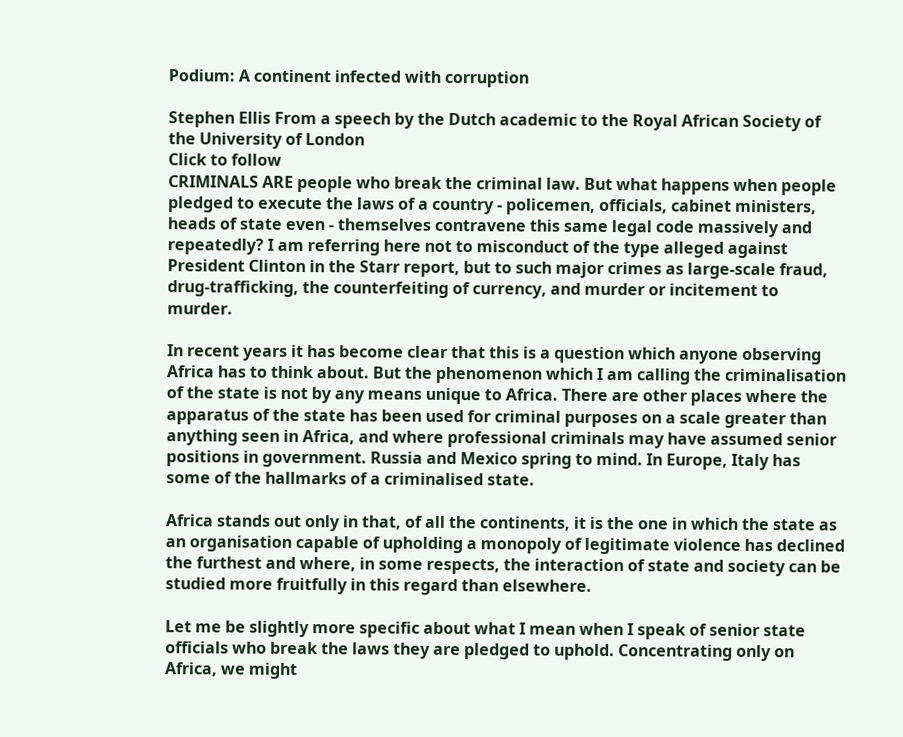Podium: A continent infected with corruption

Stephen Ellis From a speech by the Dutch academic to the Royal African Society of the University of London
Click to follow
CRIMINALS ARE people who break the criminal law. But what happens when people pledged to execute the laws of a country - policemen, officials, cabinet ministers, heads of state even - themselves contravene this same legal code massively and repeatedly? I am referring here not to misconduct of the type alleged against President Clinton in the Starr report, but to such major crimes as large-scale fraud, drug-trafficking, the counterfeiting of currency, and murder or incitement to murder.

In recent years it has become clear that this is a question which anyone observing Africa has to think about. But the phenomenon which I am calling the criminalisation of the state is not by any means unique to Africa. There are other places where the apparatus of the state has been used for criminal purposes on a scale greater than anything seen in Africa, and where professional criminals may have assumed senior positions in government. Russia and Mexico spring to mind. In Europe, Italy has some of the hallmarks of a criminalised state.

Africa stands out only in that, of all the continents, it is the one in which the state as an organisation capable of upholding a monopoly of legitimate violence has declined the furthest and where, in some respects, the interaction of state and society can be studied more fruitfully in this regard than elsewhere.

Let me be slightly more specific about what I mean when I speak of senior state officials who break the laws they are pledged to uphold. Concentrating only on Africa, we might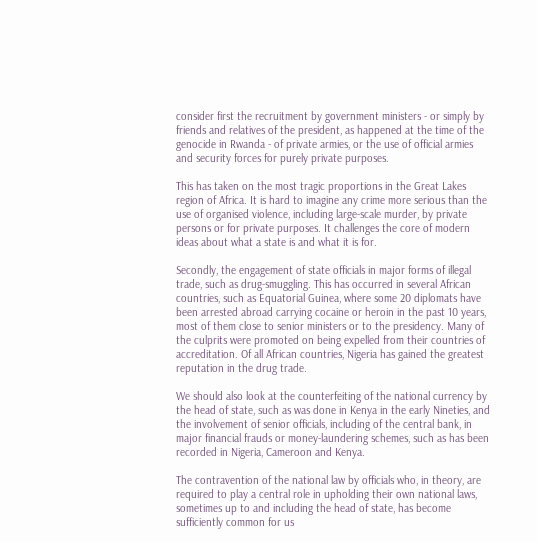consider first the recruitment by government ministers - or simply by friends and relatives of the president, as happened at the time of the genocide in Rwanda - of private armies, or the use of official armies and security forces for purely private purposes.

This has taken on the most tragic proportions in the Great Lakes region of Africa. It is hard to imagine any crime more serious than the use of organised violence, including large-scale murder, by private persons or for private purposes. It challenges the core of modern ideas about what a state is and what it is for.

Secondly, the engagement of state officials in major forms of illegal trade, such as drug-smuggling. This has occurred in several African countries, such as Equatorial Guinea, where some 20 diplomats have been arrested abroad carrying cocaine or heroin in the past 10 years, most of them close to senior ministers or to the presidency. Many of the culprits were promoted on being expelled from their countries of accreditation. Of all African countries, Nigeria has gained the greatest reputation in the drug trade.

We should also look at the counterfeiting of the national currency by the head of state, such as was done in Kenya in the early Nineties, and the involvement of senior officials, including of the central bank, in major financial frauds or money-laundering schemes, such as has been recorded in Nigeria, Cameroon and Kenya.

The contravention of the national law by officials who, in theory, are required to play a central role in upholding their own national laws, sometimes up to and including the head of state, has become sufficiently common for us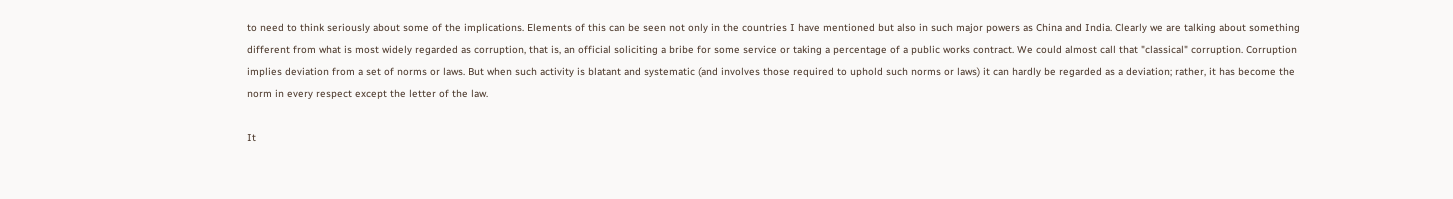to need to think seriously about some of the implications. Elements of this can be seen not only in the countries I have mentioned but also in such major powers as China and India. Clearly we are talking about something different from what is most widely regarded as corruption, that is, an official soliciting a bribe for some service or taking a percentage of a public works contract. We could almost call that "classical" corruption. Corruption implies deviation from a set of norms or laws. But when such activity is blatant and systematic (and involves those required to uphold such norms or laws) it can hardly be regarded as a deviation; rather, it has become the norm in every respect except the letter of the law.

It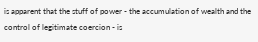is apparent that the stuff of power - the accumulation of wealth and the control of legitimate coercion - is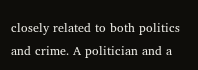closely related to both politics and crime. A politician and a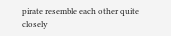pirate resemble each other quite closely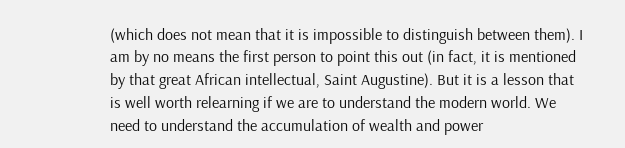(which does not mean that it is impossible to distinguish between them). I am by no means the first person to point this out (in fact, it is mentioned by that great African intellectual, Saint Augustine). But it is a lesson that is well worth relearning if we are to understand the modern world. We need to understand the accumulation of wealth and power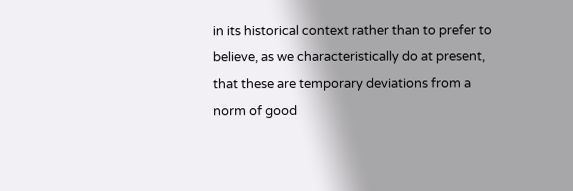in its historical context rather than to prefer to believe, as we characteristically do at present, that these are temporary deviations from a norm of good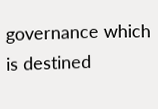governance which is destined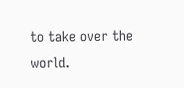to take over the world.